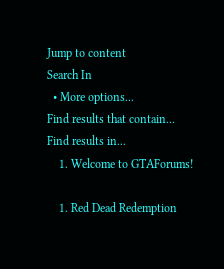Jump to content
Search In
  • More options...
Find results that contain...
Find results in...
    1. Welcome to GTAForums!

    1. Red Dead Redemption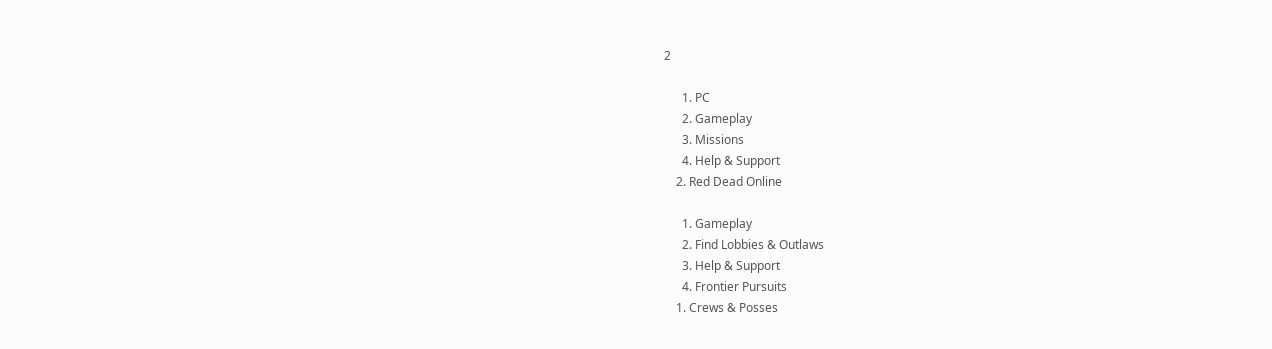2

      1. PC
      2. Gameplay
      3. Missions
      4. Help & Support
    2. Red Dead Online

      1. Gameplay
      2. Find Lobbies & Outlaws
      3. Help & Support
      4. Frontier Pursuits
    1. Crews & Posses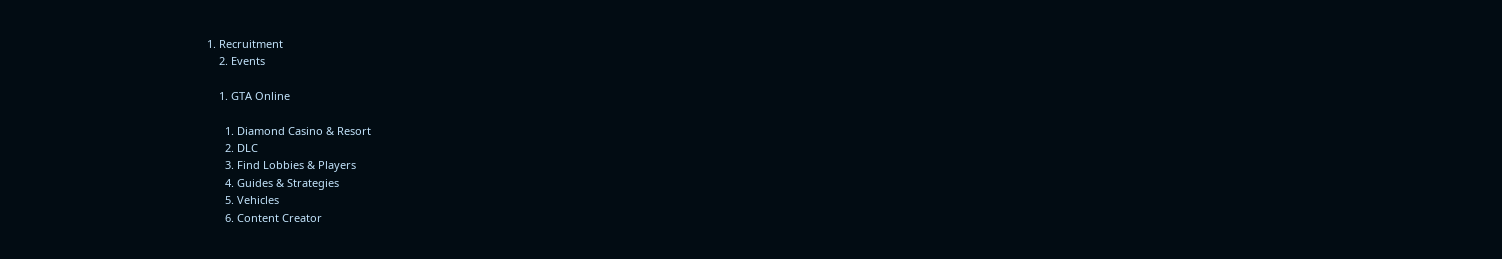1. Recruitment
    2. Events

    1. GTA Online

      1. Diamond Casino & Resort
      2. DLC
      3. Find Lobbies & Players
      4. Guides & Strategies
      5. Vehicles
      6. Content Creator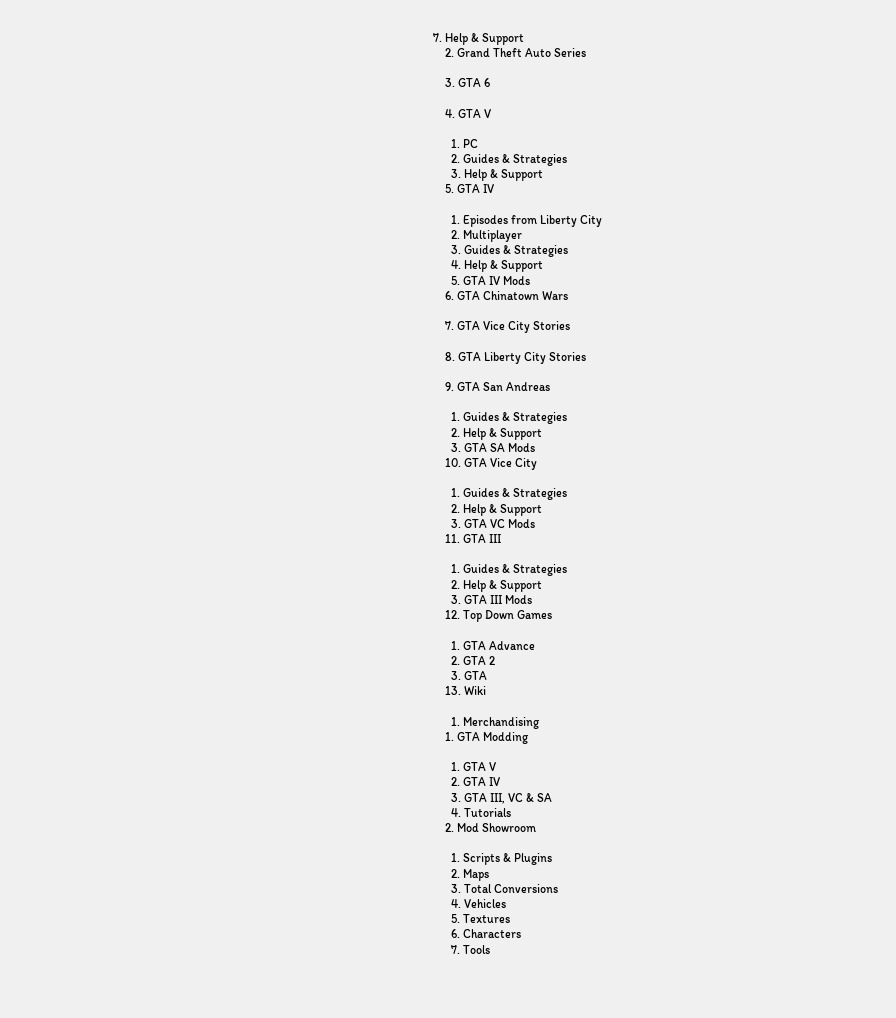7. Help & Support
    2. Grand Theft Auto Series

    3. GTA 6

    4. GTA V

      1. PC
      2. Guides & Strategies
      3. Help & Support
    5. GTA IV

      1. Episodes from Liberty City
      2. Multiplayer
      3. Guides & Strategies
      4. Help & Support
      5. GTA IV Mods
    6. GTA Chinatown Wars

    7. GTA Vice City Stories

    8. GTA Liberty City Stories

    9. GTA San Andreas

      1. Guides & Strategies
      2. Help & Support
      3. GTA SA Mods
    10. GTA Vice City

      1. Guides & Strategies
      2. Help & Support
      3. GTA VC Mods
    11. GTA III

      1. Guides & Strategies
      2. Help & Support
      3. GTA III Mods
    12. Top Down Games

      1. GTA Advance
      2. GTA 2
      3. GTA
    13. Wiki

      1. Merchandising
    1. GTA Modding

      1. GTA V
      2. GTA IV
      3. GTA III, VC & SA
      4. Tutorials
    2. Mod Showroom

      1. Scripts & Plugins
      2. Maps
      3. Total Conversions
      4. Vehicles
      5. Textures
      6. Characters
      7. Tools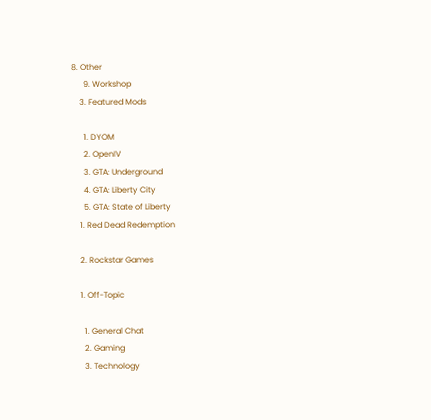8. Other
      9. Workshop
    3. Featured Mods

      1. DYOM
      2. OpenIV
      3. GTA: Underground
      4. GTA: Liberty City
      5. GTA: State of Liberty
    1. Red Dead Redemption

    2. Rockstar Games

    1. Off-Topic

      1. General Chat
      2. Gaming
      3. Technology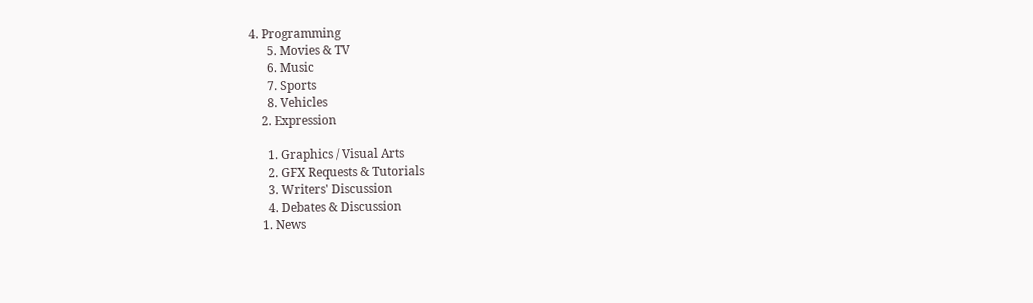4. Programming
      5. Movies & TV
      6. Music
      7. Sports
      8. Vehicles
    2. Expression

      1. Graphics / Visual Arts
      2. GFX Requests & Tutorials
      3. Writers' Discussion
      4. Debates & Discussion
    1. News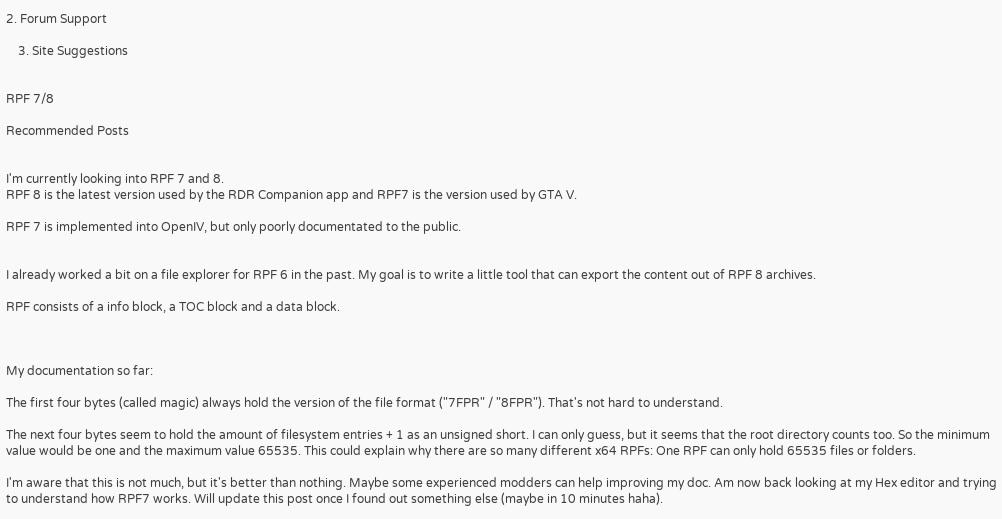2. Forum Support

    3. Site Suggestions


RPF 7/8

Recommended Posts


I'm currently looking into RPF 7 and 8.
RPF 8 is the latest version used by the RDR Companion app and RPF7 is the version used by GTA V.

RPF 7 is implemented into OpenIV, but only poorly documentated to the public.


I already worked a bit on a file explorer for RPF 6 in the past. My goal is to write a little tool that can export the content out of RPF 8 archives.

RPF consists of a info block, a TOC block and a data block.



My documentation so far:

The first four bytes (called magic) always hold the version of the file format ("7FPR" / "8FPR"). That's not hard to understand.

The next four bytes seem to hold the amount of filesystem entries + 1 as an unsigned short. I can only guess, but it seems that the root directory counts too. So the minimum value would be one and the maximum value 65535. This could explain why there are so many different x64 RPFs: One RPF can only hold 65535 files or folders.

I'm aware that this is not much, but it's better than nothing. Maybe some experienced modders can help improving my doc. Am now back looking at my Hex editor and trying to understand how RPF7 works. Will update this post once I found out something else (maybe in 10 minutes haha).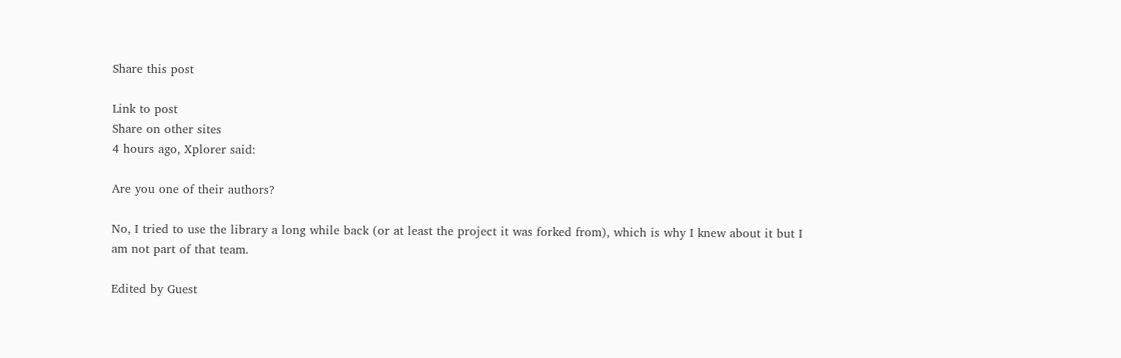Share this post

Link to post
Share on other sites
4 hours ago, Xplorer said:

Are you one of their authors?

No, I tried to use the library a long while back (or at least the project it was forked from), which is why I knew about it but I am not part of that team.

Edited by Guest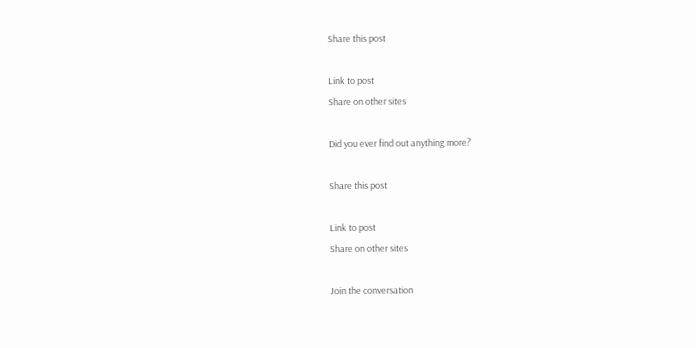Share this post

Link to post
Share on other sites

Did you ever find out anything more?

Share this post

Link to post
Share on other sites

Join the conversation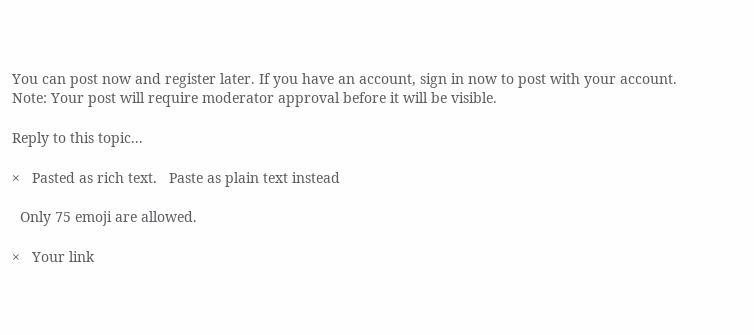You can post now and register later. If you have an account, sign in now to post with your account.
Note: Your post will require moderator approval before it will be visible.

Reply to this topic...

×   Pasted as rich text.   Paste as plain text instead

  Only 75 emoji are allowed.

×   Your link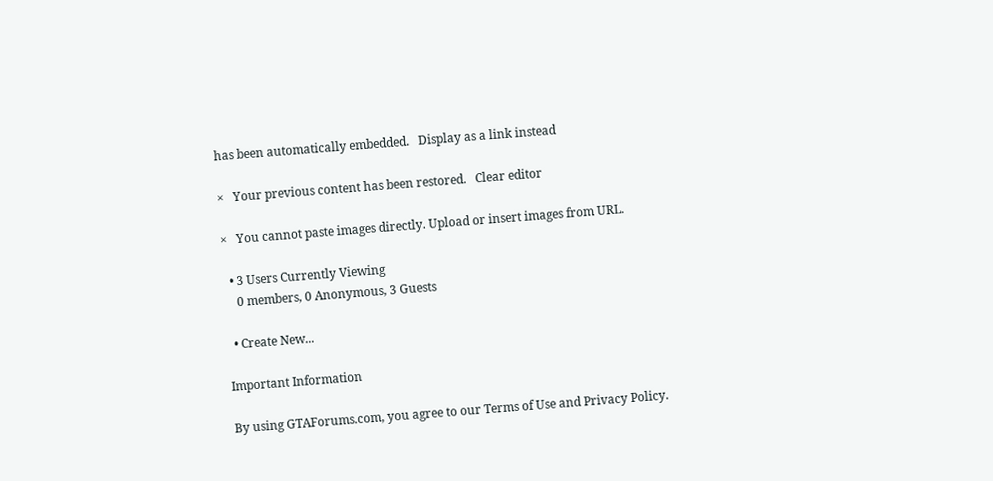has been automatically embedded.   Display as a link instead

×   Your previous content has been restored.   Clear editor

×   You cannot paste images directly. Upload or insert images from URL.

  • 3 Users Currently Viewing
    0 members, 0 Anonymous, 3 Guests

  • Create New...

Important Information

By using GTAForums.com, you agree to our Terms of Use and Privacy Policy.